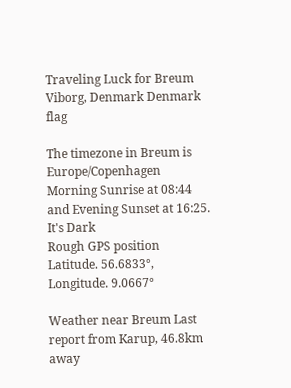Traveling Luck for Breum Viborg, Denmark Denmark flag

The timezone in Breum is Europe/Copenhagen
Morning Sunrise at 08:44 and Evening Sunset at 16:25. It's Dark
Rough GPS position Latitude. 56.6833°, Longitude. 9.0667°

Weather near Breum Last report from Karup, 46.8km away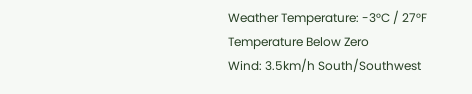Weather Temperature: -3°C / 27°F Temperature Below Zero
Wind: 3.5km/h South/Southwest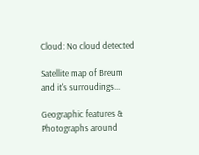Cloud: No cloud detected

Satellite map of Breum and it's surroudings...

Geographic features & Photographs around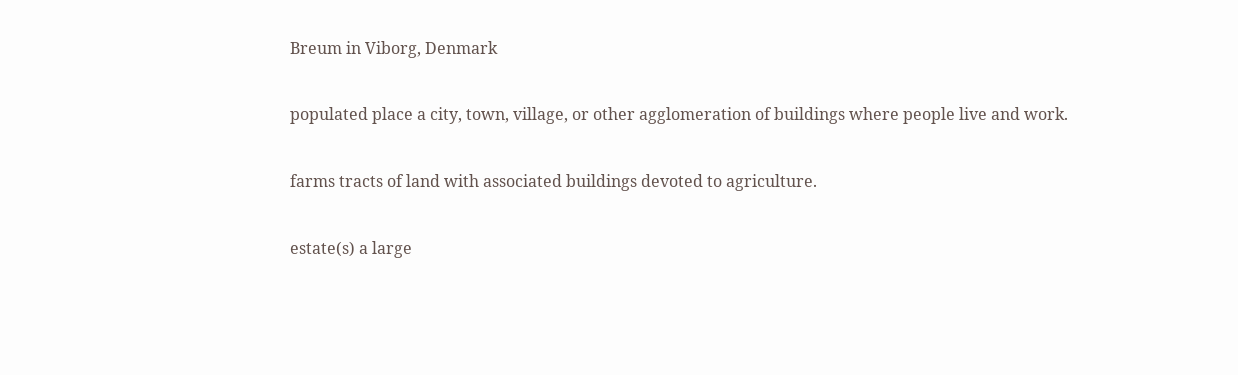Breum in Viborg, Denmark

populated place a city, town, village, or other agglomeration of buildings where people live and work.

farms tracts of land with associated buildings devoted to agriculture.

estate(s) a large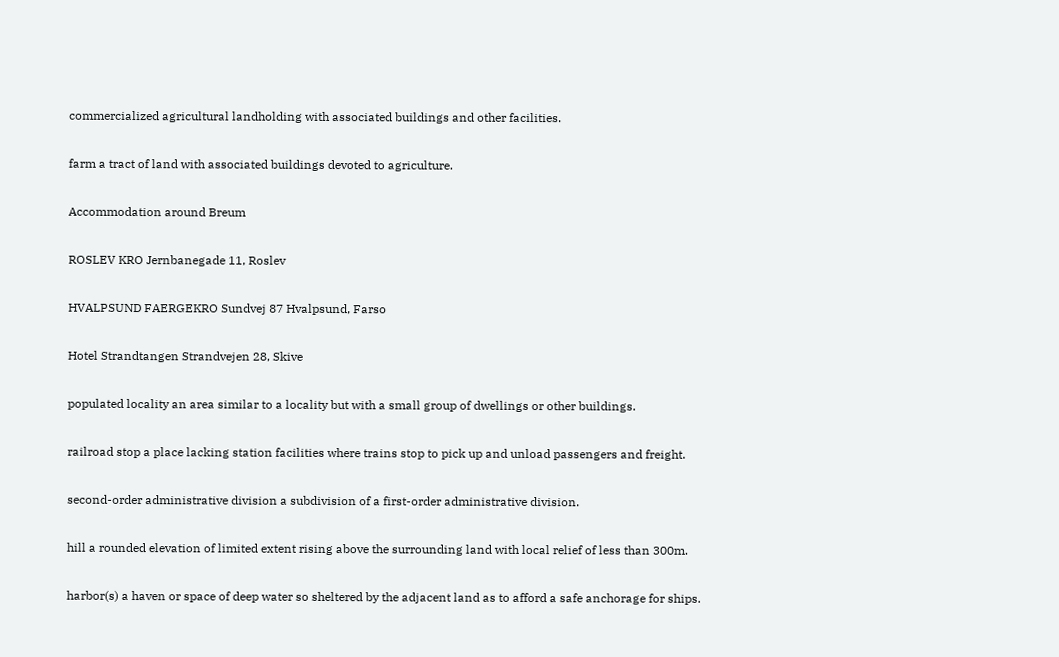commercialized agricultural landholding with associated buildings and other facilities.

farm a tract of land with associated buildings devoted to agriculture.

Accommodation around Breum

ROSLEV KRO Jernbanegade 11, Roslev

HVALPSUND FAERGEKRO Sundvej 87 Hvalpsund, Farso

Hotel Strandtangen Strandvejen 28, Skive

populated locality an area similar to a locality but with a small group of dwellings or other buildings.

railroad stop a place lacking station facilities where trains stop to pick up and unload passengers and freight.

second-order administrative division a subdivision of a first-order administrative division.

hill a rounded elevation of limited extent rising above the surrounding land with local relief of less than 300m.

harbor(s) a haven or space of deep water so sheltered by the adjacent land as to afford a safe anchorage for ships.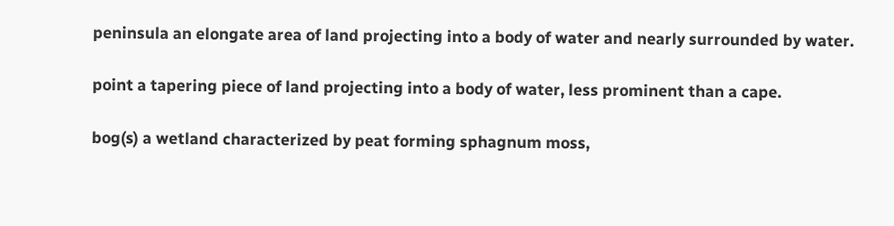peninsula an elongate area of land projecting into a body of water and nearly surrounded by water.

point a tapering piece of land projecting into a body of water, less prominent than a cape.

bog(s) a wetland characterized by peat forming sphagnum moss,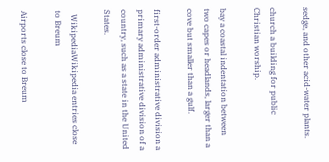sedge, and other acid-water plants.

church a building for public Christian worship.

bay a coastal indentation between two capes or headlands, larger than a cove but smaller than a gulf.

first-order administrative division a primary administrative division of a country, such as a state in the United States.

  WikipediaWikipedia entries close to Breum

Airports close to Breum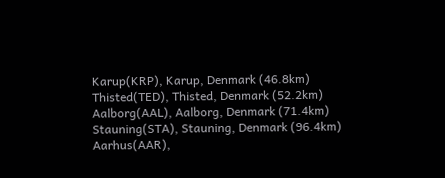Karup(KRP), Karup, Denmark (46.8km)
Thisted(TED), Thisted, Denmark (52.2km)
Aalborg(AAL), Aalborg, Denmark (71.4km)
Stauning(STA), Stauning, Denmark (96.4km)
Aarhus(AAR),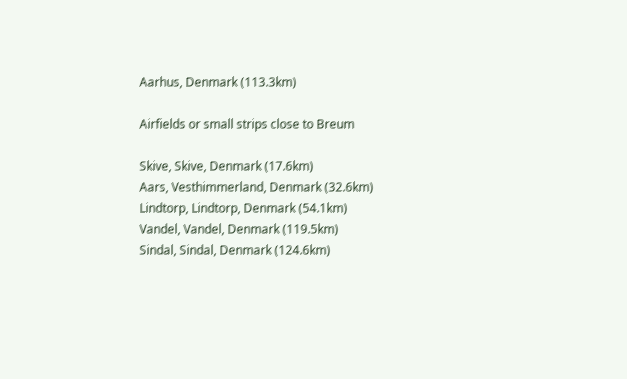Aarhus, Denmark (113.3km)

Airfields or small strips close to Breum

Skive, Skive, Denmark (17.6km)
Aars, Vesthimmerland, Denmark (32.6km)
Lindtorp, Lindtorp, Denmark (54.1km)
Vandel, Vandel, Denmark (119.5km)
Sindal, Sindal, Denmark (124.6km)